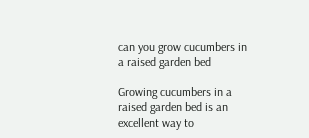can you grow cucumbers in a raised garden bed

Growing cucumbers in a raised garden bed is an excellent way to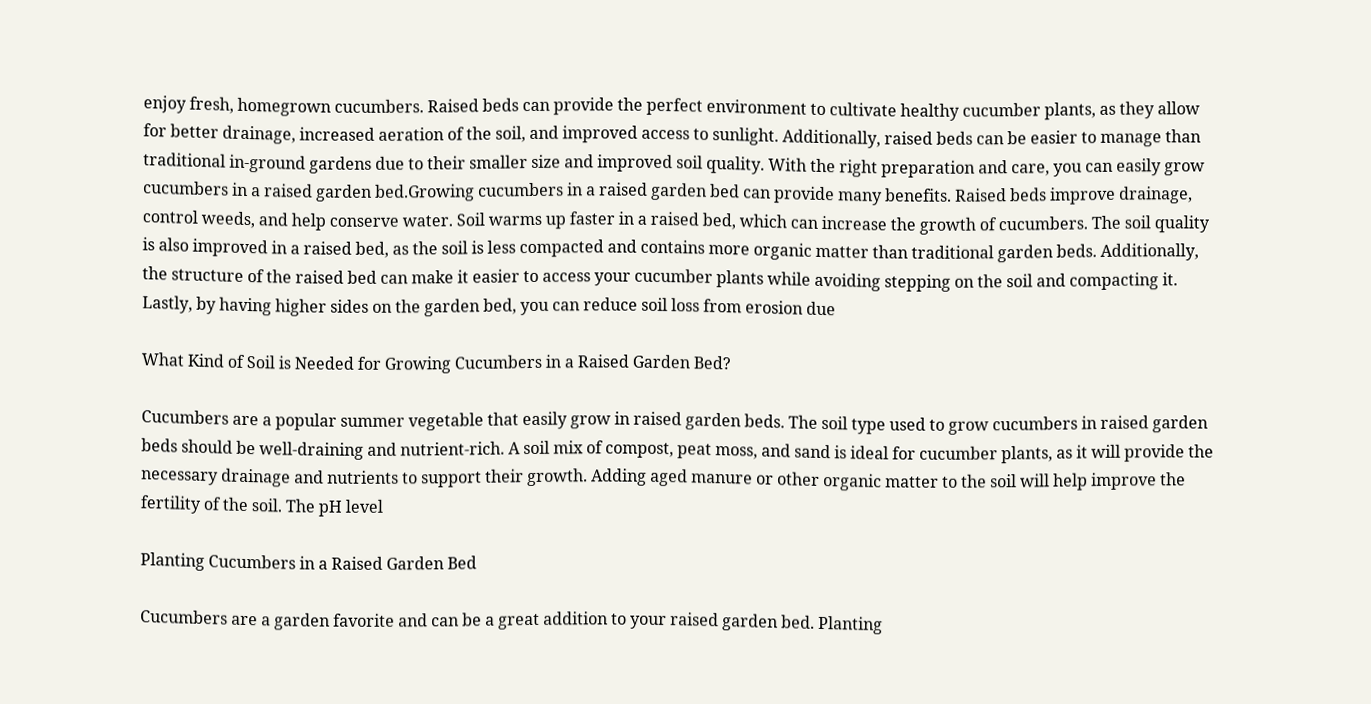enjoy fresh, homegrown cucumbers. Raised beds can provide the perfect environment to cultivate healthy cucumber plants, as they allow for better drainage, increased aeration of the soil, and improved access to sunlight. Additionally, raised beds can be easier to manage than traditional in-ground gardens due to their smaller size and improved soil quality. With the right preparation and care, you can easily grow cucumbers in a raised garden bed.Growing cucumbers in a raised garden bed can provide many benefits. Raised beds improve drainage, control weeds, and help conserve water. Soil warms up faster in a raised bed, which can increase the growth of cucumbers. The soil quality is also improved in a raised bed, as the soil is less compacted and contains more organic matter than traditional garden beds. Additionally, the structure of the raised bed can make it easier to access your cucumber plants while avoiding stepping on the soil and compacting it. Lastly, by having higher sides on the garden bed, you can reduce soil loss from erosion due

What Kind of Soil is Needed for Growing Cucumbers in a Raised Garden Bed?

Cucumbers are a popular summer vegetable that easily grow in raised garden beds. The soil type used to grow cucumbers in raised garden beds should be well-draining and nutrient-rich. A soil mix of compost, peat moss, and sand is ideal for cucumber plants, as it will provide the necessary drainage and nutrients to support their growth. Adding aged manure or other organic matter to the soil will help improve the fertility of the soil. The pH level

Planting Cucumbers in a Raised Garden Bed

Cucumbers are a garden favorite and can be a great addition to your raised garden bed. Planting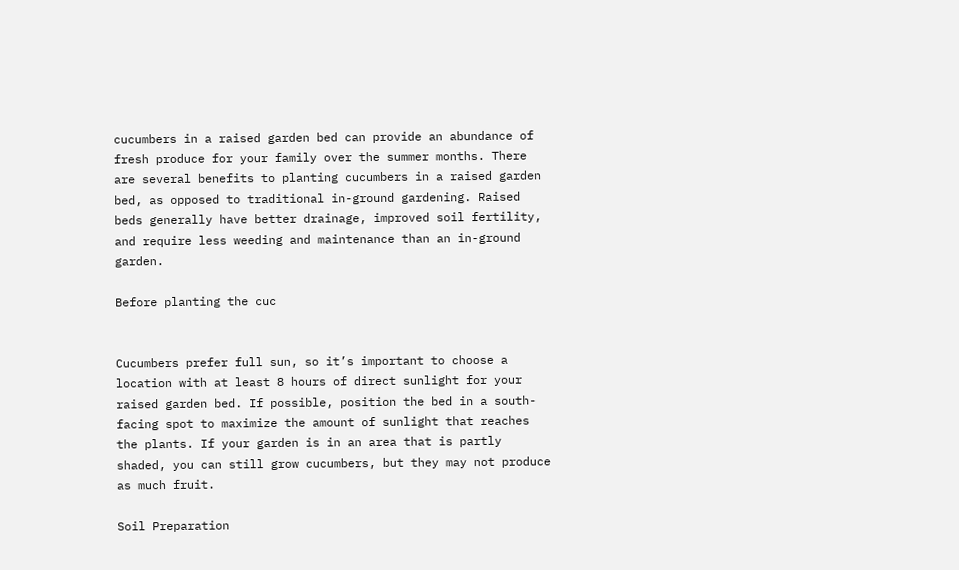cucumbers in a raised garden bed can provide an abundance of fresh produce for your family over the summer months. There are several benefits to planting cucumbers in a raised garden bed, as opposed to traditional in-ground gardening. Raised beds generally have better drainage, improved soil fertility, and require less weeding and maintenance than an in-ground garden.

Before planting the cuc


Cucumbers prefer full sun, so it’s important to choose a location with at least 8 hours of direct sunlight for your raised garden bed. If possible, position the bed in a south-facing spot to maximize the amount of sunlight that reaches the plants. If your garden is in an area that is partly shaded, you can still grow cucumbers, but they may not produce as much fruit.

Soil Preparation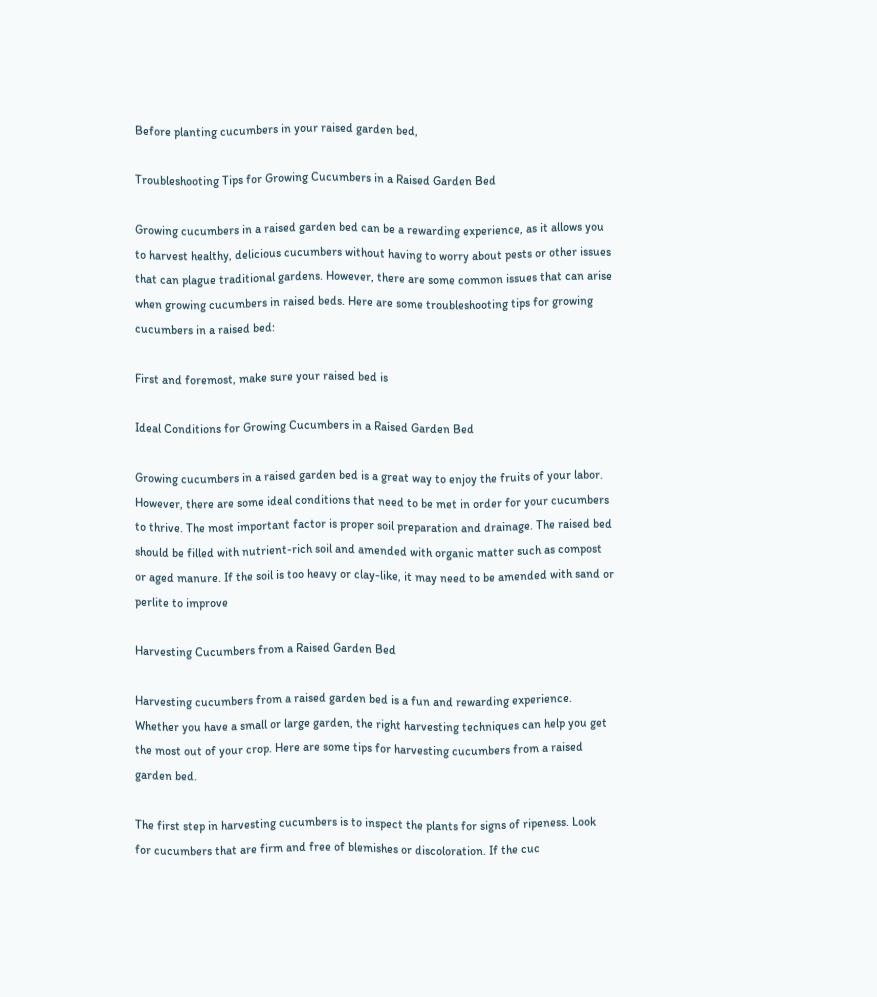Before planting cucumbers in your raised garden bed,

Troubleshooting Tips for Growing Cucumbers in a Raised Garden Bed

Growing cucumbers in a raised garden bed can be a rewarding experience, as it allows you to harvest healthy, delicious cucumbers without having to worry about pests or other issues that can plague traditional gardens. However, there are some common issues that can arise when growing cucumbers in raised beds. Here are some troubleshooting tips for growing cucumbers in a raised bed:

First and foremost, make sure your raised bed is

Ideal Conditions for Growing Cucumbers in a Raised Garden Bed

Growing cucumbers in a raised garden bed is a great way to enjoy the fruits of your labor. However, there are some ideal conditions that need to be met in order for your cucumbers to thrive. The most important factor is proper soil preparation and drainage. The raised bed should be filled with nutrient-rich soil and amended with organic matter such as compost or aged manure. If the soil is too heavy or clay-like, it may need to be amended with sand or perlite to improve

Harvesting Cucumbers from a Raised Garden Bed

Harvesting cucumbers from a raised garden bed is a fun and rewarding experience. Whether you have a small or large garden, the right harvesting techniques can help you get the most out of your crop. Here are some tips for harvesting cucumbers from a raised garden bed.

The first step in harvesting cucumbers is to inspect the plants for signs of ripeness. Look for cucumbers that are firm and free of blemishes or discoloration. If the cuc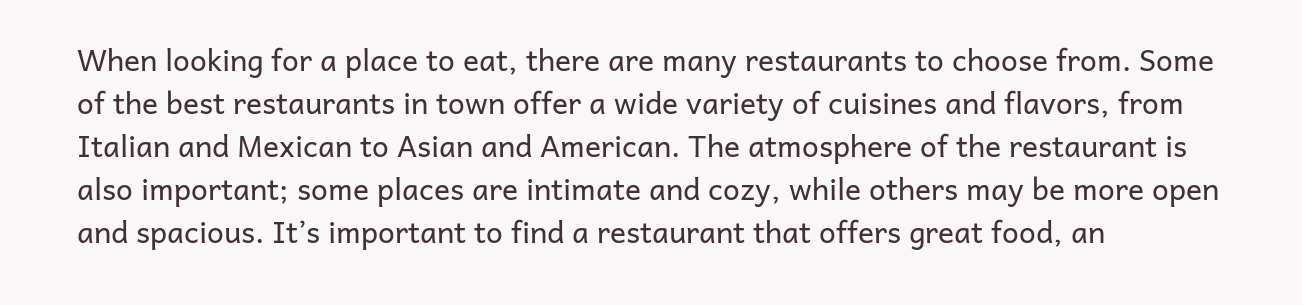When looking for a place to eat, there are many restaurants to choose from. Some of the best restaurants in town offer a wide variety of cuisines and flavors, from Italian and Mexican to Asian and American. The atmosphere of the restaurant is also important; some places are intimate and cozy, while others may be more open and spacious. It’s important to find a restaurant that offers great food, an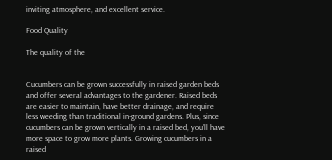inviting atmosphere, and excellent service.

Food Quality

The quality of the


Cucumbers can be grown successfully in raised garden beds and offer several advantages to the gardener. Raised beds are easier to maintain, have better drainage, and require less weeding than traditional in-ground gardens. Plus, since cucumbers can be grown vertically in a raised bed, you’ll have more space to grow more plants. Growing cucumbers in a raised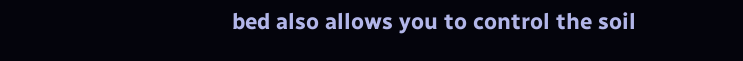bed also allows you to control the soil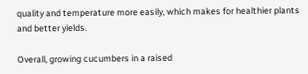quality and temperature more easily, which makes for healthier plants and better yields.

Overall, growing cucumbers in a raised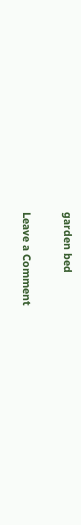garden bed

Leave a Comment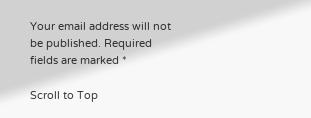Your email address will not be published. Required fields are marked *

Scroll to Top